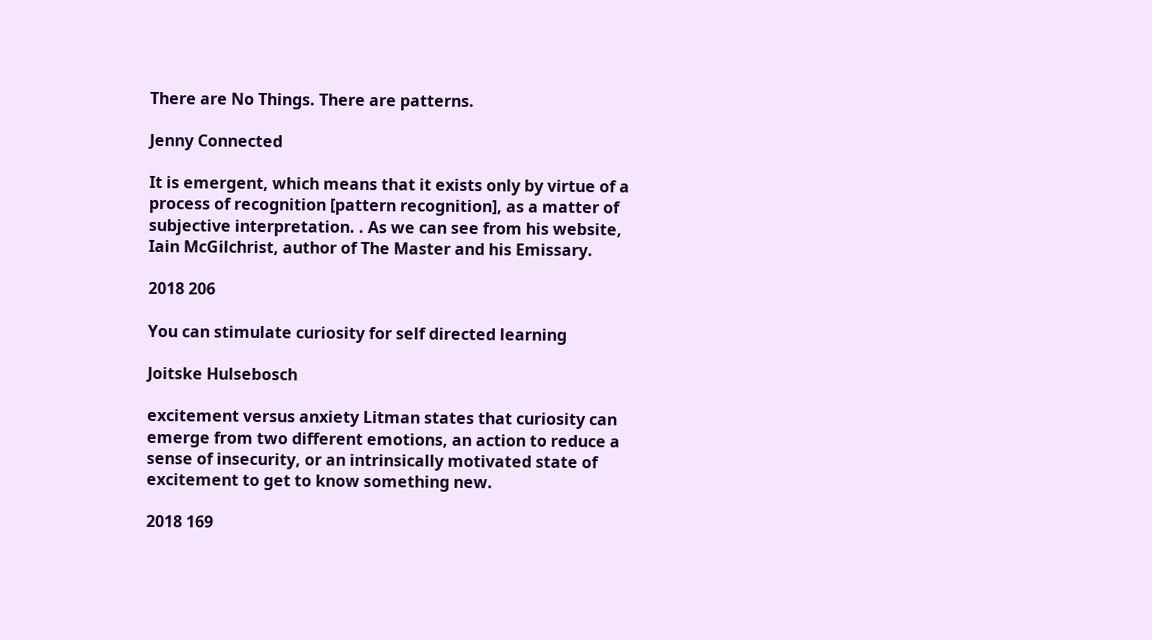There are No Things. There are patterns.

Jenny Connected

It is emergent, which means that it exists only by virtue of a process of recognition [pattern recognition], as a matter of subjective interpretation. . As we can see from his website, Iain McGilchrist, author of The Master and his Emissary.

2018 206

You can stimulate curiosity for self directed learning

Joitske Hulsebosch

excitement versus anxiety Litman states that curiosity can emerge from two different emotions, an action to reduce a sense of insecurity, or an intrinsically motivated state of excitement to get to know something new.

2018 169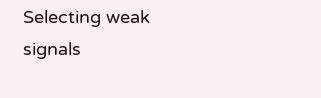Selecting weak signals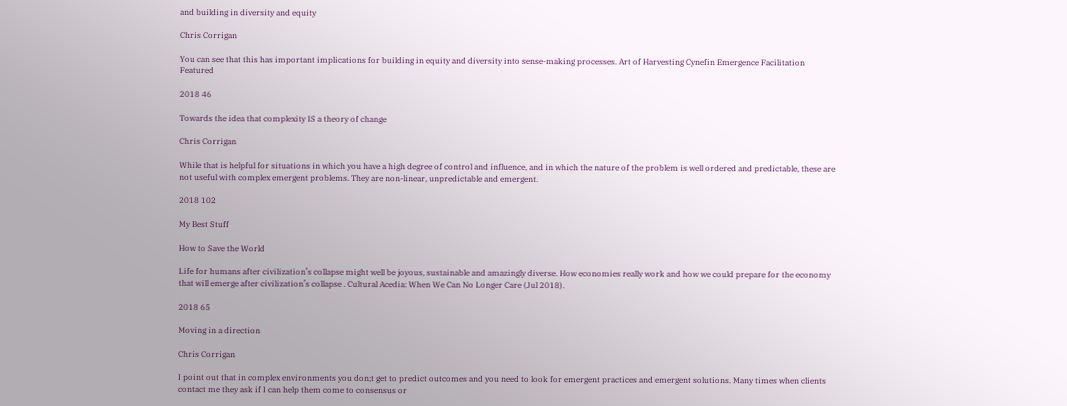and building in diversity and equity

Chris Corrigan

You can see that this has important implications for building in equity and diversity into sense-making processes. Art of Harvesting Cynefin Emergence Facilitation Featured

2018 46

Towards the idea that complexity IS a theory of change

Chris Corrigan

While that is helpful for situations in which you have a high degree of control and influence, and in which the nature of the problem is well ordered and predictable, these are not useful with complex emergent problems. They are non-linear, unpredictable and emergent.

2018 102

My Best Stuff

How to Save the World

Life for humans after civilization’s collapse might well be joyous, sustainable and amazingly diverse. How economies really work and how we could prepare for the economy that will emerge after civilization’s collapse . Cultural Acedia: When We Can No Longer Care (Jul 2018).

2018 65

Moving in a direction

Chris Corrigan

I point out that in complex environments you don;t get to predict outcomes and you need to look for emergent practices and emergent solutions. Many times when clients contact me they ask if I can help them come to consensus or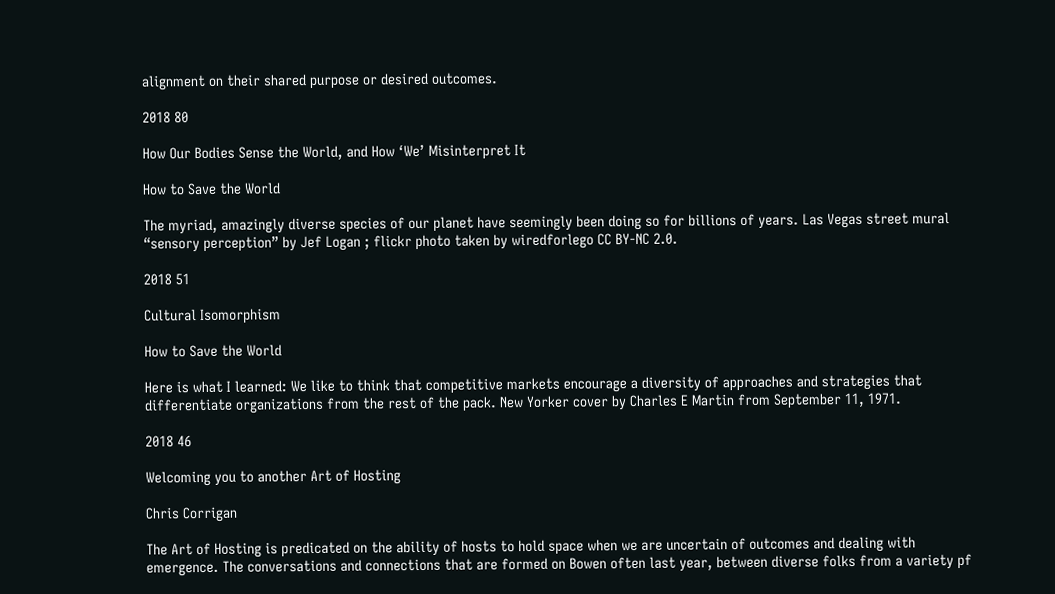alignment on their shared purpose or desired outcomes.

2018 80

How Our Bodies Sense the World, and How ‘We’ Misinterpret It

How to Save the World

The myriad, amazingly diverse species of our planet have seemingly been doing so for billions of years. Las Vegas street mural “sensory perception” by Jef Logan ; flickr photo taken by wiredforlego CC BY-NC 2.0.

2018 51

Cultural Isomorphism

How to Save the World

Here is what I learned: We like to think that competitive markets encourage a diversity of approaches and strategies that differentiate organizations from the rest of the pack. New Yorker cover by Charles E Martin from September 11, 1971.

2018 46

Welcoming you to another Art of Hosting

Chris Corrigan

The Art of Hosting is predicated on the ability of hosts to hold space when we are uncertain of outcomes and dealing with emergence. The conversations and connections that are formed on Bowen often last year, between diverse folks from a variety pf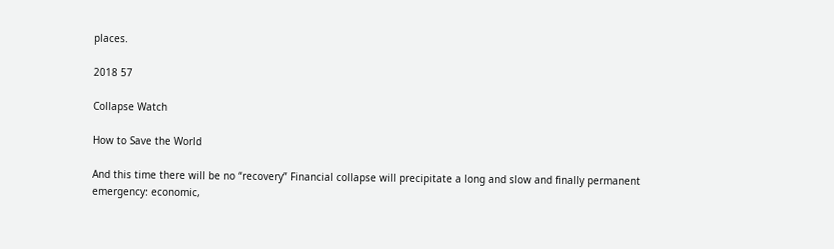places.

2018 57

Collapse Watch

How to Save the World

And this time there will be no “recovery” Financial collapse will precipitate a long and slow and finally permanent emergency: economic,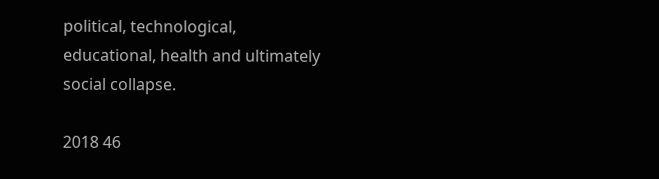political, technological, educational, health and ultimately social collapse.

2018 46